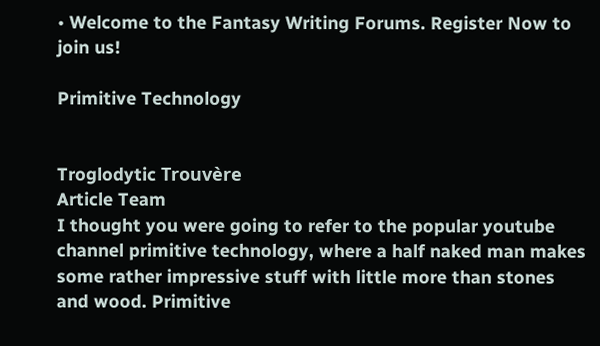• Welcome to the Fantasy Writing Forums. Register Now to join us!

Primitive Technology


Troglodytic Trouvère
Article Team
I thought you were going to refer to the popular youtube channel primitive technology, where a half naked man makes some rather impressive stuff with little more than stones and wood. Primitive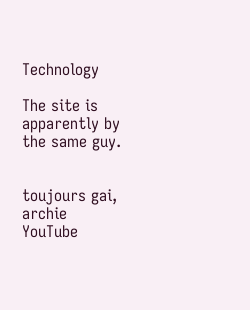Technology

The site is apparently by the same guy.


toujours gai, archie
YouTube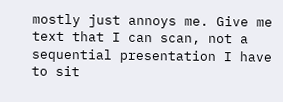mostly just annoys me. Give me text that I can scan, not a sequential presentation I have to sit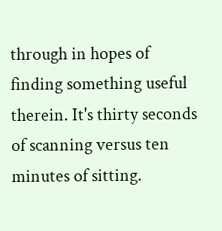through in hopes of finding something useful therein. It's thirty seconds of scanning versus ten minutes of sitting.